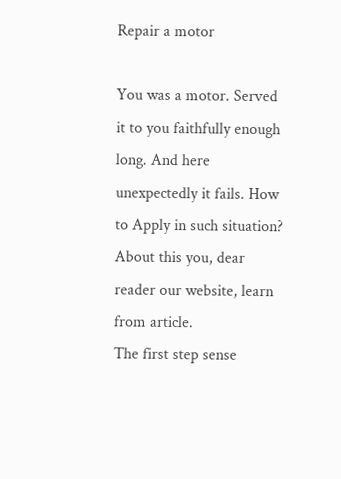Repair a motor

You was a motor. Served it to you faithfully enough long. And here unexpectedly it fails. How to Apply in such situation? About this you, dear reader our website, learn from article.
The first step sense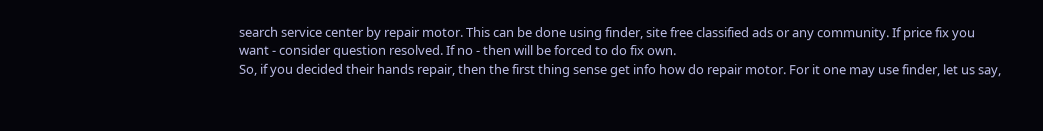search service center by repair motor. This can be done using finder, site free classified ads or any community. If price fix you want - consider question resolved. If no - then will be forced to do fix own.
So, if you decided their hands repair, then the first thing sense get info how do repair motor. For it one may use finder, let us say,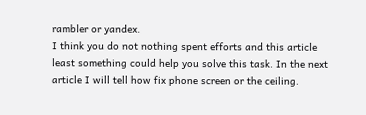rambler or yandex.
I think you do not nothing spent efforts and this article least something could help you solve this task. In the next article I will tell how fix phone screen or the ceiling.